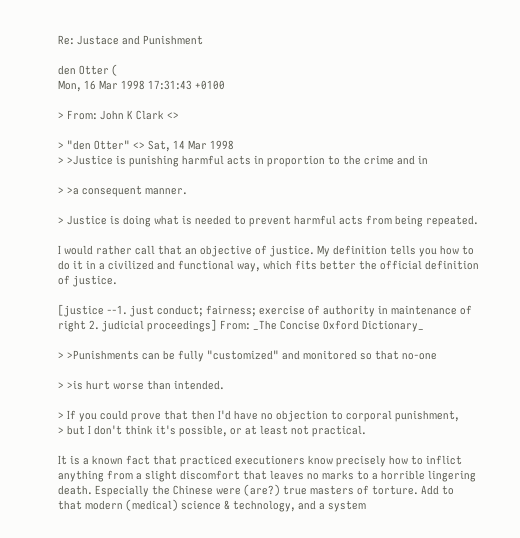Re: Justace and Punishment

den Otter (
Mon, 16 Mar 1998 17:31:43 +0100

> From: John K Clark <>

> "den Otter" <> Sat, 14 Mar 1998
> >Justice is punishing harmful acts in proportion to the crime and in

> >a consequent manner.

> Justice is doing what is needed to prevent harmful acts from being repeated.

I would rather call that an objective of justice. My definition tells you how to
do it in a civilized and functional way, which fits better the official definition
of justice.

[justice --1. just conduct; fairness; exercise of authority in maintenance of
right 2. judicial proceedings] From: _The Concise Oxford Dictionary_

> >Punishments can be fully "customized" and monitored so that no-one

> >is hurt worse than intended.

> If you could prove that then I'd have no objection to corporal punishment,
> but I don't think it's possible, or at least not practical.

It is a known fact that practiced executioners know precisely how to inflict
anything from a slight discomfort that leaves no marks to a horrible lingering
death. Especially the Chinese were (are?) true masters of torture. Add to
that modern (medical) science & technology, and a system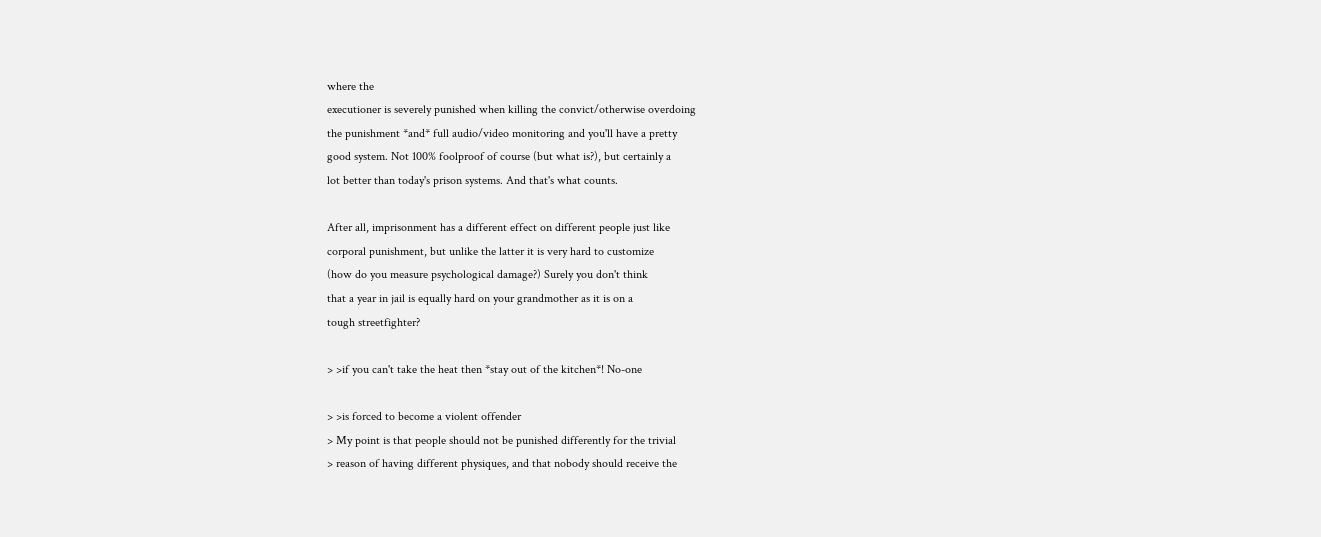where the
executioner is severely punished when killing the convict/otherwise overdoing
the punishment *and* full audio/video monitoring and you'll have a pretty
good system. Not 100% foolproof of course (but what is?), but certainly a
lot better than today's prison systems. And that's what counts.

After all, imprisonment has a different effect on different people just like
corporal punishment, but unlike the latter it is very hard to customize
(how do you measure psychological damage?) Surely you don't think
that a year in jail is equally hard on your grandmother as it is on a
tough streetfighter?

> >if you can't take the heat then *stay out of the kitchen*! No-one

> >is forced to become a violent offender
> My point is that people should not be punished differently for the trivial
> reason of having different physiques, and that nobody should receive the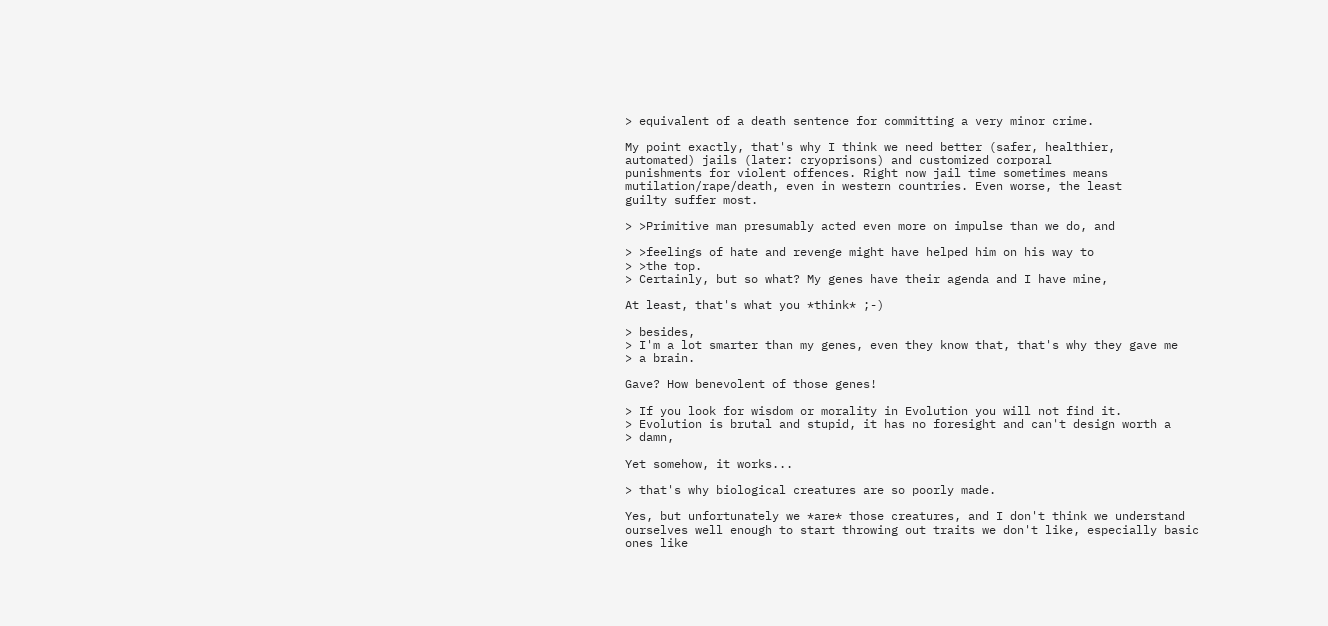> equivalent of a death sentence for committing a very minor crime.

My point exactly, that's why I think we need better (safer, healthier,
automated) jails (later: cryoprisons) and customized corporal
punishments for violent offences. Right now jail time sometimes means
mutilation/rape/death, even in western countries. Even worse, the least
guilty suffer most.

> >Primitive man presumably acted even more on impulse than we do, and

> >feelings of hate and revenge might have helped him on his way to
> >the top.
> Certainly, but so what? My genes have their agenda and I have mine,

At least, that's what you *think* ;-)

> besides,
> I'm a lot smarter than my genes, even they know that, that's why they gave me
> a brain.

Gave? How benevolent of those genes!

> If you look for wisdom or morality in Evolution you will not find it.
> Evolution is brutal and stupid, it has no foresight and can't design worth a
> damn,

Yet somehow, it works...

> that's why biological creatures are so poorly made.

Yes, but unfortunately we *are* those creatures, and I don't think we understand
ourselves well enough to start throwing out traits we don't like, especially basic
ones like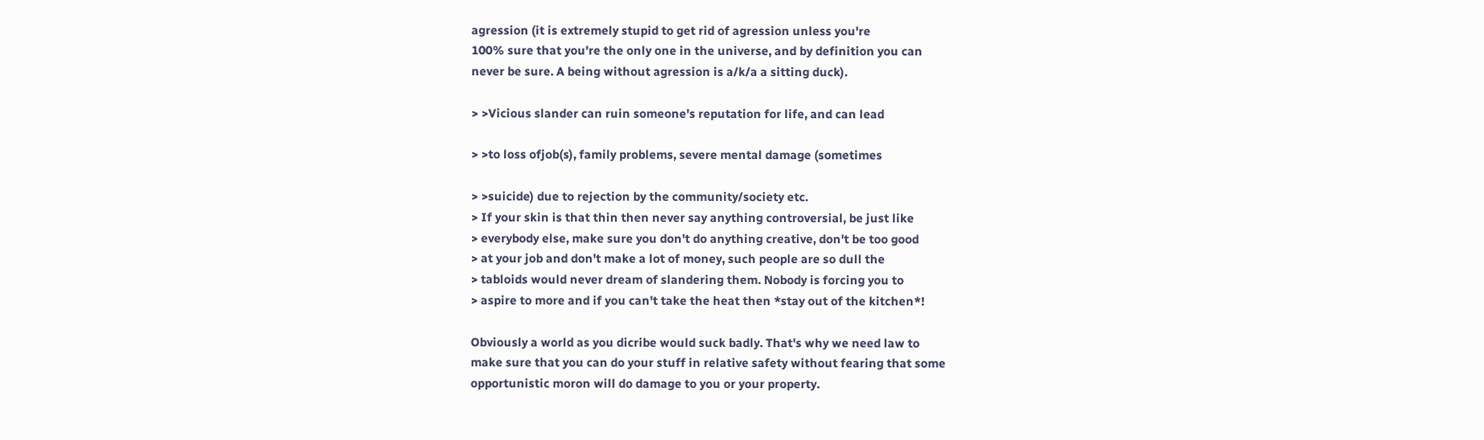agression (it is extremely stupid to get rid of agression unless you're
100% sure that you're the only one in the universe, and by definition you can
never be sure. A being without agression is a/k/a a sitting duck).

> >Vicious slander can ruin someone's reputation for life, and can lead

> >to loss ofjob(s), family problems, severe mental damage (sometimes

> >suicide) due to rejection by the community/society etc.
> If your skin is that thin then never say anything controversial, be just like
> everybody else, make sure you don't do anything creative, don't be too good
> at your job and don't make a lot of money, such people are so dull the
> tabloids would never dream of slandering them. Nobody is forcing you to
> aspire to more and if you can't take the heat then *stay out of the kitchen*!

Obviously a world as you dicribe would suck badly. That's why we need law to
make sure that you can do your stuff in relative safety without fearing that some
opportunistic moron will do damage to you or your property.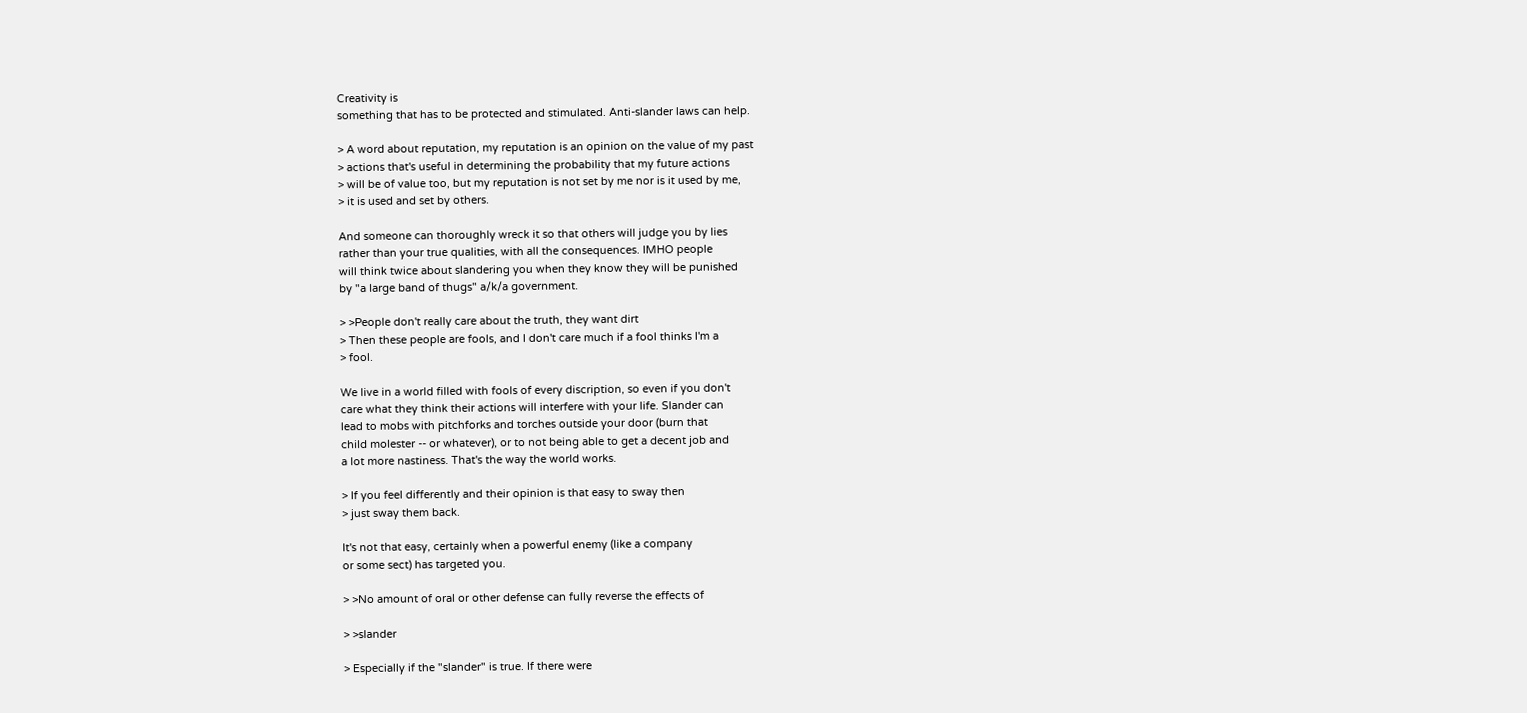Creativity is
something that has to be protected and stimulated. Anti-slander laws can help.

> A word about reputation, my reputation is an opinion on the value of my past
> actions that's useful in determining the probability that my future actions
> will be of value too, but my reputation is not set by me nor is it used by me,
> it is used and set by others.

And someone can thoroughly wreck it so that others will judge you by lies
rather than your true qualities, with all the consequences. IMHO people
will think twice about slandering you when they know they will be punished
by "a large band of thugs" a/k/a government.

> >People don't really care about the truth, they want dirt
> Then these people are fools, and I don't care much if a fool thinks I'm a
> fool.

We live in a world filled with fools of every discription, so even if you don't
care what they think their actions will interfere with your life. Slander can
lead to mobs with pitchforks and torches outside your door (burn that
child molester -- or whatever), or to not being able to get a decent job and
a lot more nastiness. That's the way the world works.

> If you feel differently and their opinion is that easy to sway then
> just sway them back.

It's not that easy, certainly when a powerful enemy (like a company
or some sect) has targeted you.

> >No amount of oral or other defense can fully reverse the effects of

> >slander

> Especially if the "slander" is true. If there were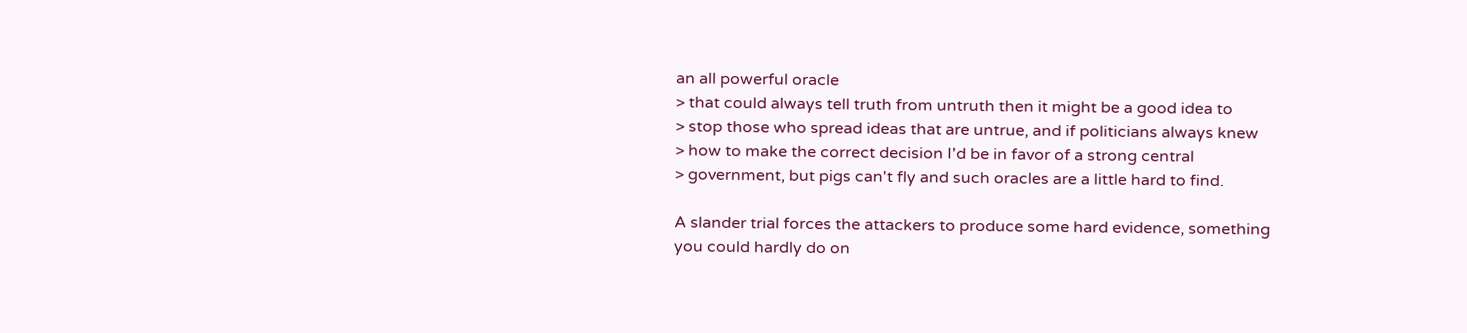an all powerful oracle
> that could always tell truth from untruth then it might be a good idea to
> stop those who spread ideas that are untrue, and if politicians always knew
> how to make the correct decision I'd be in favor of a strong central
> government, but pigs can't fly and such oracles are a little hard to find.

A slander trial forces the attackers to produce some hard evidence, something
you could hardly do on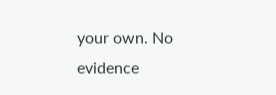your own. No evidence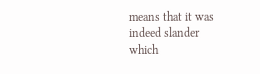means that it was indeed slander
which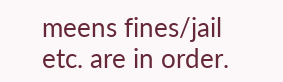meens fines/jail etc. are in order.